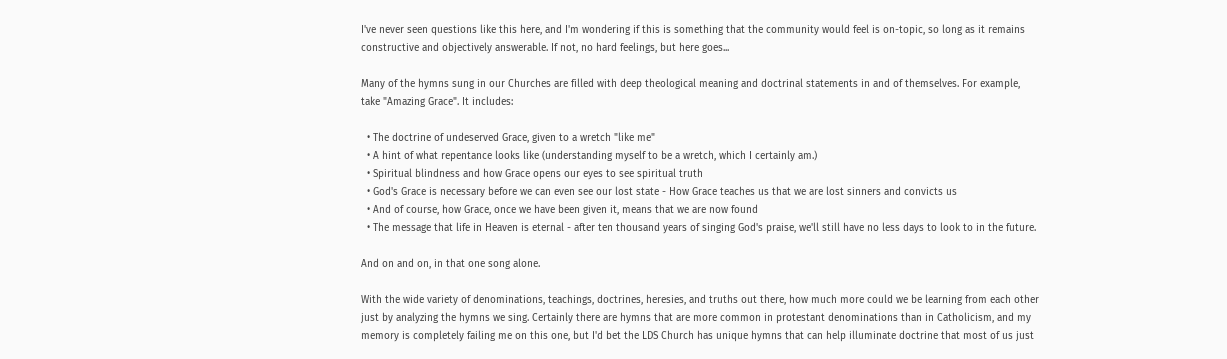I've never seen questions like this here, and I'm wondering if this is something that the community would feel is on-topic, so long as it remains constructive and objectively answerable. If not, no hard feelings, but here goes...

Many of the hymns sung in our Churches are filled with deep theological meaning and doctrinal statements in and of themselves. For example, take "Amazing Grace". It includes:

  • The doctrine of undeserved Grace, given to a wretch "like me"
  • A hint of what repentance looks like (understanding myself to be a wretch, which I certainly am.)
  • Spiritual blindness and how Grace opens our eyes to see spiritual truth
  • God's Grace is necessary before we can even see our lost state - How Grace teaches us that we are lost sinners and convicts us
  • And of course, how Grace, once we have been given it, means that we are now found
  • The message that life in Heaven is eternal - after ten thousand years of singing God's praise, we'll still have no less days to look to in the future.

And on and on, in that one song alone.

With the wide variety of denominations, teachings, doctrines, heresies, and truths out there, how much more could we be learning from each other just by analyzing the hymns we sing. Certainly there are hymns that are more common in protestant denominations than in Catholicism, and my memory is completely failing me on this one, but I'd bet the LDS Church has unique hymns that can help illuminate doctrine that most of us just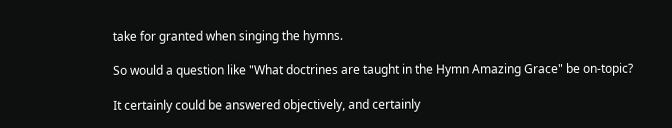take for granted when singing the hymns.

So would a question like "What doctrines are taught in the Hymn Amazing Grace" be on-topic?

It certainly could be answered objectively, and certainly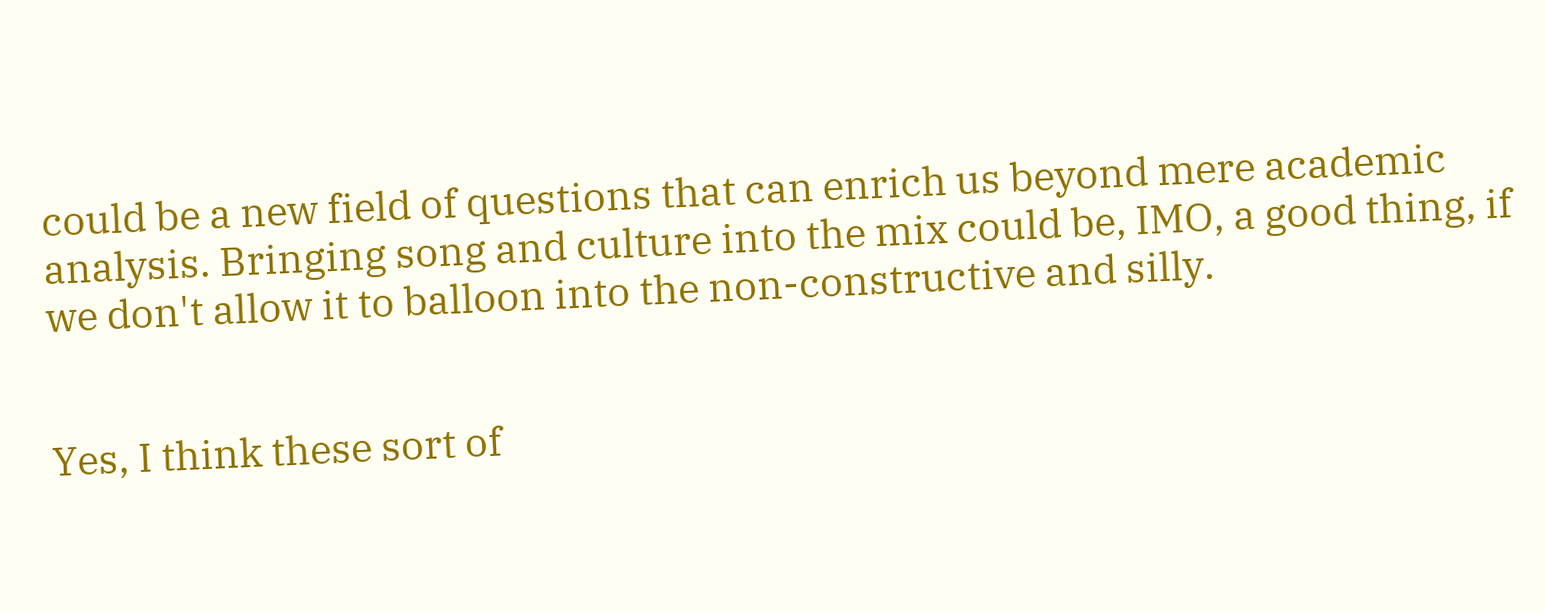could be a new field of questions that can enrich us beyond mere academic analysis. Bringing song and culture into the mix could be, IMO, a good thing, if we don't allow it to balloon into the non-constructive and silly.


Yes, I think these sort of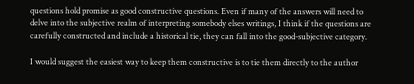questions hold promise as good constructive questions. Even if many of the answers will need to delve into the subjective realm of interpreting somebody elses writings, I think if the questions are carefully constructed and include a historical tie, they can fall into the good-subjective category.

I would suggest the easiest way to keep them constructive is to tie them directly to the author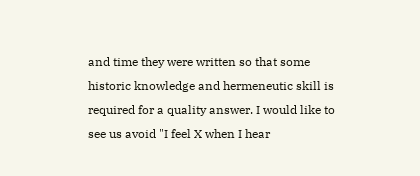and time they were written so that some historic knowledge and hermeneutic skill is required for a quality answer. I would like to see us avoid "I feel X when I hear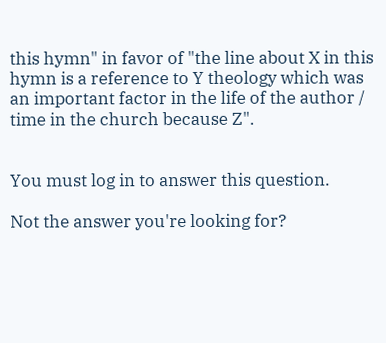this hymn" in favor of "the line about X in this hymn is a reference to Y theology which was an important factor in the life of the author / time in the church because Z".


You must log in to answer this question.

Not the answer you're looking for?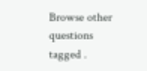Browse other questions tagged .